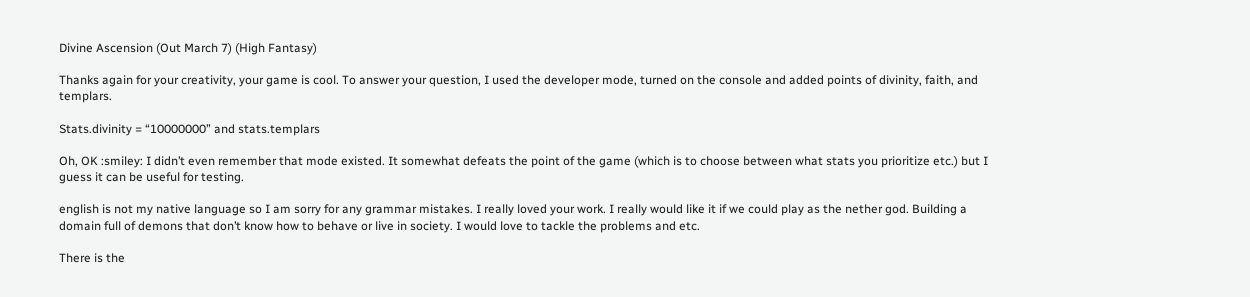Divine Ascension (Out March 7) (High Fantasy)

Thanks again for your creativity, your game is cool. To answer your question, I used the developer mode, turned on the console and added points of divinity, faith, and templars.

Stats.divinity = “10000000” and stats.templars

Oh, OK :smiley: I didn’t even remember that mode existed. It somewhat defeats the point of the game (which is to choose between what stats you prioritize etc.) but I guess it can be useful for testing.

english is not my native language so I am sorry for any grammar mistakes. I really loved your work. I really would like it if we could play as the nether god. Building a domain full of demons that don’t know how to behave or live in society. I would love to tackle the problems and etc.

There is the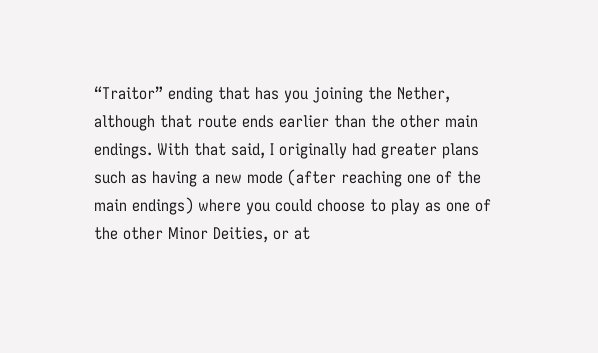“Traitor” ending that has you joining the Nether, although that route ends earlier than the other main endings. With that said, I originally had greater plans such as having a new mode (after reaching one of the main endings) where you could choose to play as one of the other Minor Deities, or at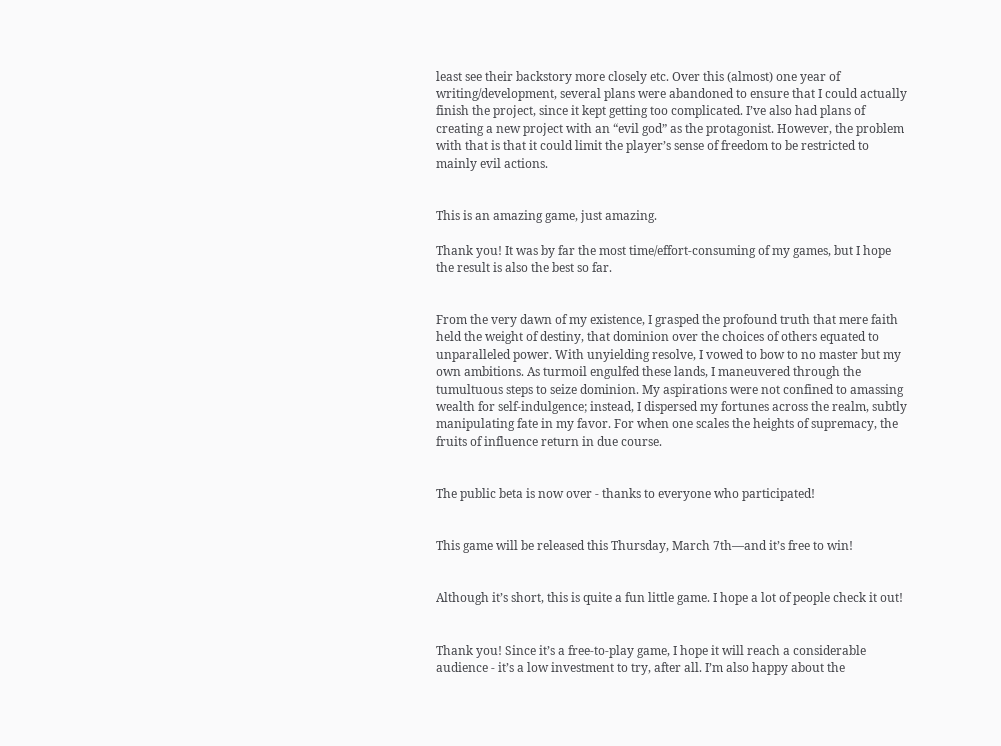least see their backstory more closely etc. Over this (almost) one year of writing/development, several plans were abandoned to ensure that I could actually finish the project, since it kept getting too complicated. I’ve also had plans of creating a new project with an “evil god” as the protagonist. However, the problem with that is that it could limit the player’s sense of freedom to be restricted to mainly evil actions.


This is an amazing game, just amazing.

Thank you! It was by far the most time/effort-consuming of my games, but I hope the result is also the best so far.


From the very dawn of my existence, I grasped the profound truth that mere faith held the weight of destiny, that dominion over the choices of others equated to unparalleled power. With unyielding resolve, I vowed to bow to no master but my own ambitions. As turmoil engulfed these lands, I maneuvered through the tumultuous steps to seize dominion. My aspirations were not confined to amassing wealth for self-indulgence; instead, I dispersed my fortunes across the realm, subtly manipulating fate in my favor. For when one scales the heights of supremacy, the fruits of influence return in due course.


The public beta is now over - thanks to everyone who participated!


This game will be released this Thursday, March 7th—and it’s free to win!


Although it’s short, this is quite a fun little game. I hope a lot of people check it out!


Thank you! Since it’s a free-to-play game, I hope it will reach a considerable audience - it’s a low investment to try, after all. I’m also happy about the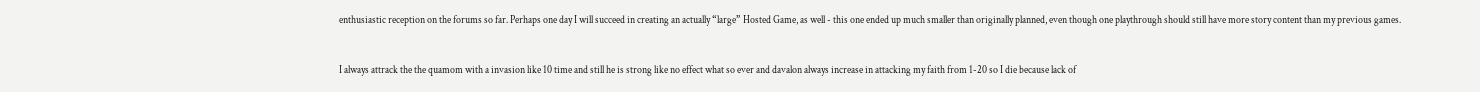enthusiastic reception on the forums so far. Perhaps one day I will succeed in creating an actually “large” Hosted Game, as well - this one ended up much smaller than originally planned, even though one playthrough should still have more story content than my previous games.


I always attrack the the quamom with a invasion like 10 time and still he is strong like no effect what so ever and davalon always increase in attacking my faith from 1-20 so I die because lack of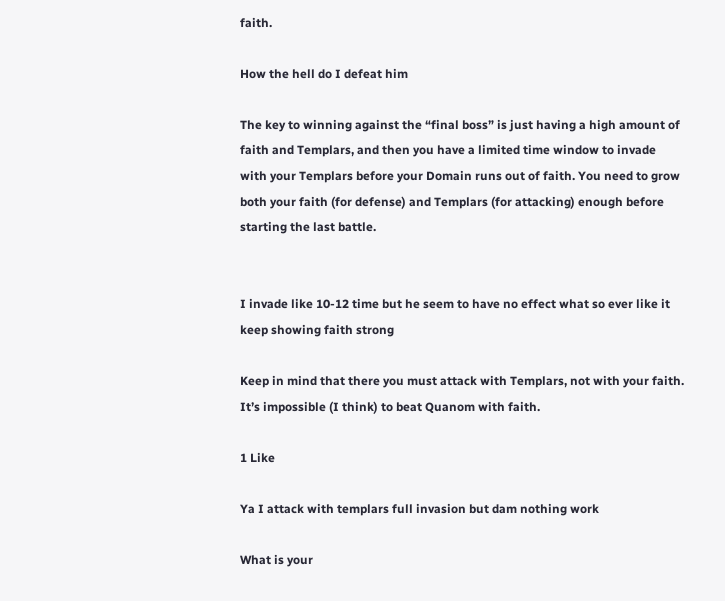faith.

How the hell do I defeat him

The key to winning against the “final boss” is just having a high amount of faith and Templars, and then you have a limited time window to invade with your Templars before your Domain runs out of faith. You need to grow both your faith (for defense) and Templars (for attacking) enough before starting the last battle.


I invade like 10-12 time but he seem to have no effect what so ever like it keep showing faith strong

Keep in mind that there you must attack with Templars, not with your faith. It’s impossible (I think) to beat Quanom with faith.

1 Like

Ya I attack with templars full invasion but dam nothing work

What is your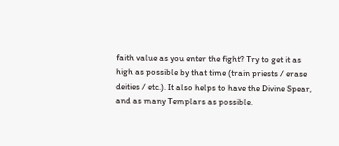faith value as you enter the fight? Try to get it as high as possible by that time (train priests / erase deities / etc.). It also helps to have the Divine Spear, and as many Templars as possible.